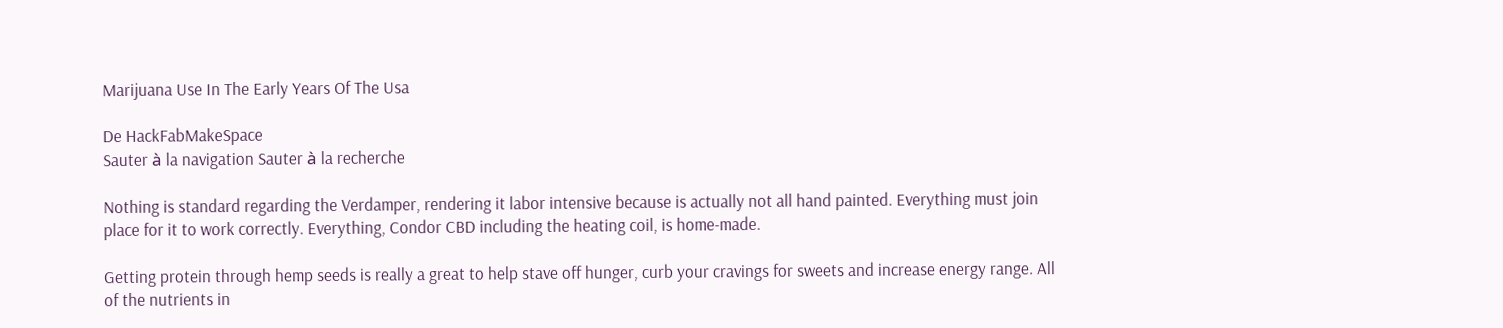Marijuana Use In The Early Years Of The Usa

De HackFabMakeSpace
Sauter à la navigation Sauter à la recherche

Nothing is standard regarding the Verdamper, rendering it labor intensive because is actually not all hand painted. Everything must join place for it to work correctly. Everything, Condor CBD including the heating coil, is home-made.

Getting protein through hemp seeds is really a great to help stave off hunger, curb your cravings for sweets and increase energy range. All of the nutrients in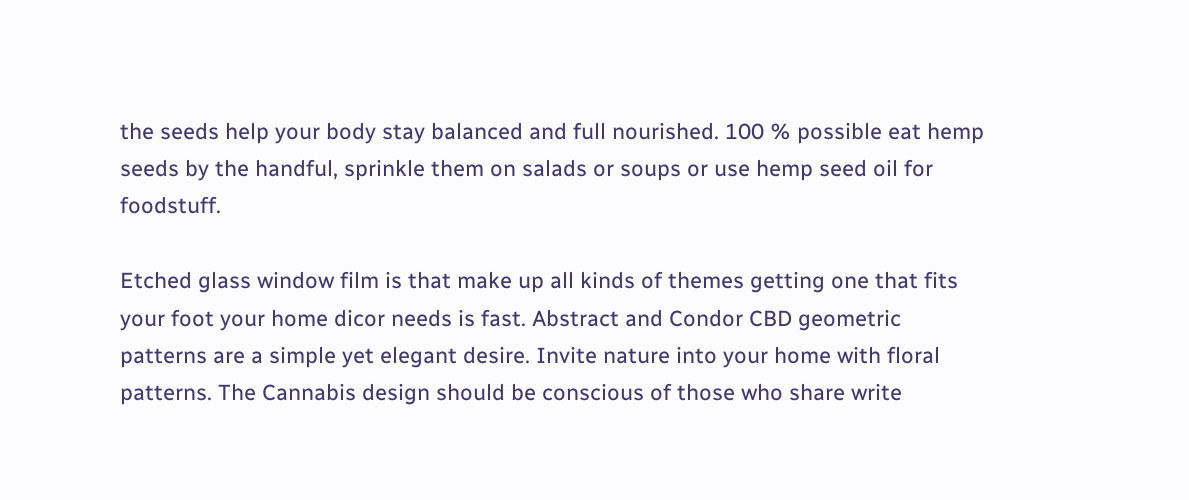the seeds help your body stay balanced and full nourished. 100 % possible eat hemp seeds by the handful, sprinkle them on salads or soups or use hemp seed oil for foodstuff.

Etched glass window film is that make up all kinds of themes getting one that fits your foot your home dicor needs is fast. Abstract and Condor CBD geometric patterns are a simple yet elegant desire. Invite nature into your home with floral patterns. The Cannabis design should be conscious of those who share write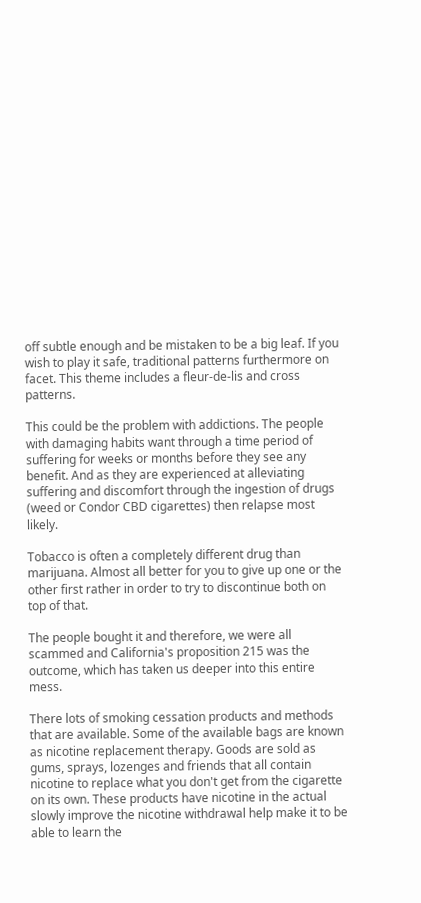off subtle enough and be mistaken to be a big leaf. If you wish to play it safe, traditional patterns furthermore on facet. This theme includes a fleur-de-lis and cross patterns.

This could be the problem with addictions. The people with damaging habits want through a time period of suffering for weeks or months before they see any benefit. And as they are experienced at alleviating suffering and discomfort through the ingestion of drugs (weed or Condor CBD cigarettes) then relapse most likely.

Tobacco is often a completely different drug than marijuana. Almost all better for you to give up one or the other first rather in order to try to discontinue both on top of that.

The people bought it and therefore, we were all scammed and California's proposition 215 was the outcome, which has taken us deeper into this entire mess.

There lots of smoking cessation products and methods that are available. Some of the available bags are known as nicotine replacement therapy. Goods are sold as gums, sprays, lozenges and friends that all contain nicotine to replace what you don't get from the cigarette on its own. These products have nicotine in the actual slowly improve the nicotine withdrawal help make it to be able to learn the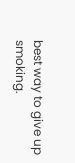best way to give up smoking.